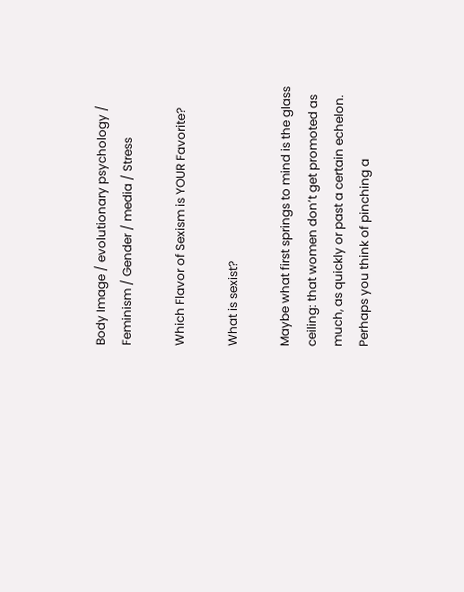Body Image / evolutionary psychology / Feminism / Gender / media / Stress

Which Flavor of Sexism is YOUR Favorite?

What is sexist?

Maybe what first springs to mind is the glass ceiling: that women don’t get promoted as much, as quickly or past a certain echelon. Perhaps you think of pinching a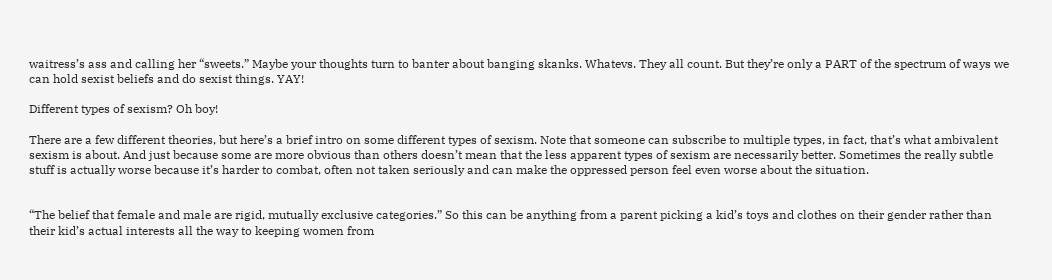waitress’s ass and calling her “sweets.” Maybe your thoughts turn to banter about banging skanks. Whatevs. They all count. But they’re only a PART of the spectrum of ways we can hold sexist beliefs and do sexist things. YAY!

Different types of sexism? Oh boy!

There are a few different theories, but here’s a brief intro on some different types of sexism. Note that someone can subscribe to multiple types, in fact, that’s what ambivalent sexism is about. And just because some are more obvious than others doesn’t mean that the less apparent types of sexism are necessarily better. Sometimes the really subtle stuff is actually worse because it’s harder to combat, often not taken seriously and can make the oppressed person feel even worse about the situation.


“The belief that female and male are rigid, mutually exclusive categories.” So this can be anything from a parent picking a kid’s toys and clothes on their gender rather than their kid’s actual interests all the way to keeping women from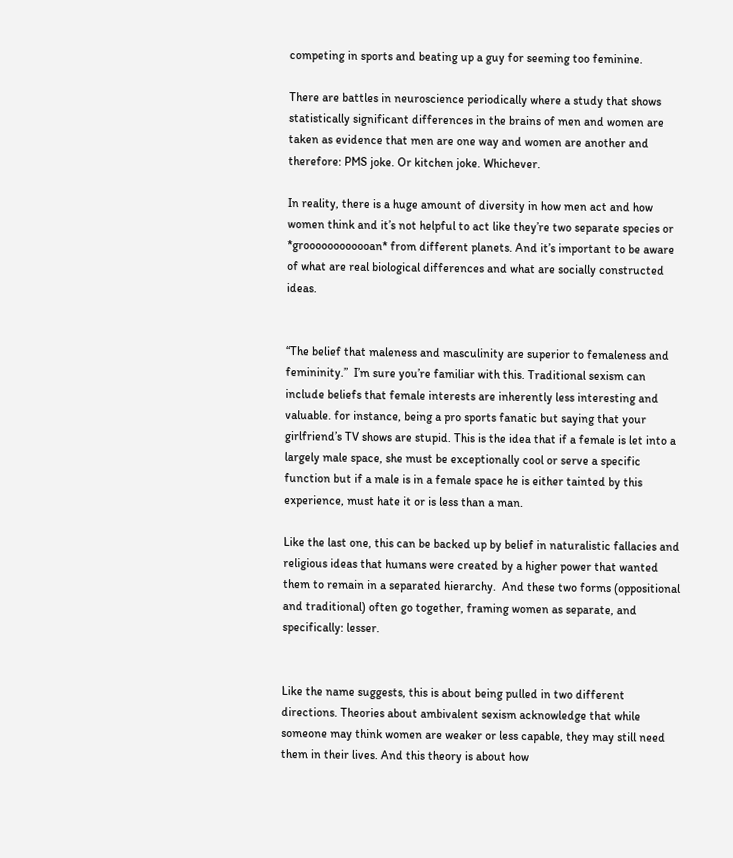competing in sports and beating up a guy for seeming too feminine.

There are battles in neuroscience periodically where a study that shows statistically significant differences in the brains of men and women are taken as evidence that men are one way and women are another and therefore: PMS joke. Or kitchen joke. Whichever.

In reality, there is a huge amount of diversity in how men act and how women think and it’s not helpful to act like they’re two separate species or *groooooooooooan* from different planets. And it’s important to be aware of what are real biological differences and what are socially constructed ideas.


“The belief that maleness and masculinity are superior to femaleness and femininity.”  I’m sure you’re familiar with this. Traditional sexism can include beliefs that female interests are inherently less interesting and valuable. for instance, being a pro sports fanatic but saying that your girlfriend’s TV shows are stupid. This is the idea that if a female is let into a largely male space, she must be exceptionally cool or serve a specific function but if a male is in a female space he is either tainted by this experience, must hate it or is less than a man.

Like the last one, this can be backed up by belief in naturalistic fallacies and religious ideas that humans were created by a higher power that wanted them to remain in a separated hierarchy.  And these two forms (oppositional and traditional) often go together, framing women as separate, and specifically: lesser.


Like the name suggests, this is about being pulled in two different directions. Theories about ambivalent sexism acknowledge that while someone may think women are weaker or less capable, they may still need them in their lives. And this theory is about how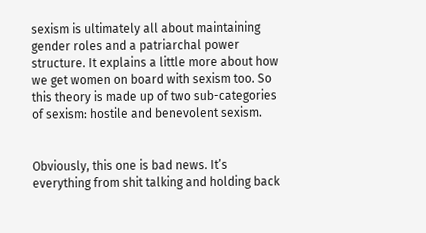sexism is ultimately all about maintaining gender roles and a patriarchal power structure. It explains a little more about how we get women on board with sexism too. So this theory is made up of two sub-categories of sexism: hostile and benevolent sexism.


Obviously, this one is bad news. It’s everything from shit talking and holding back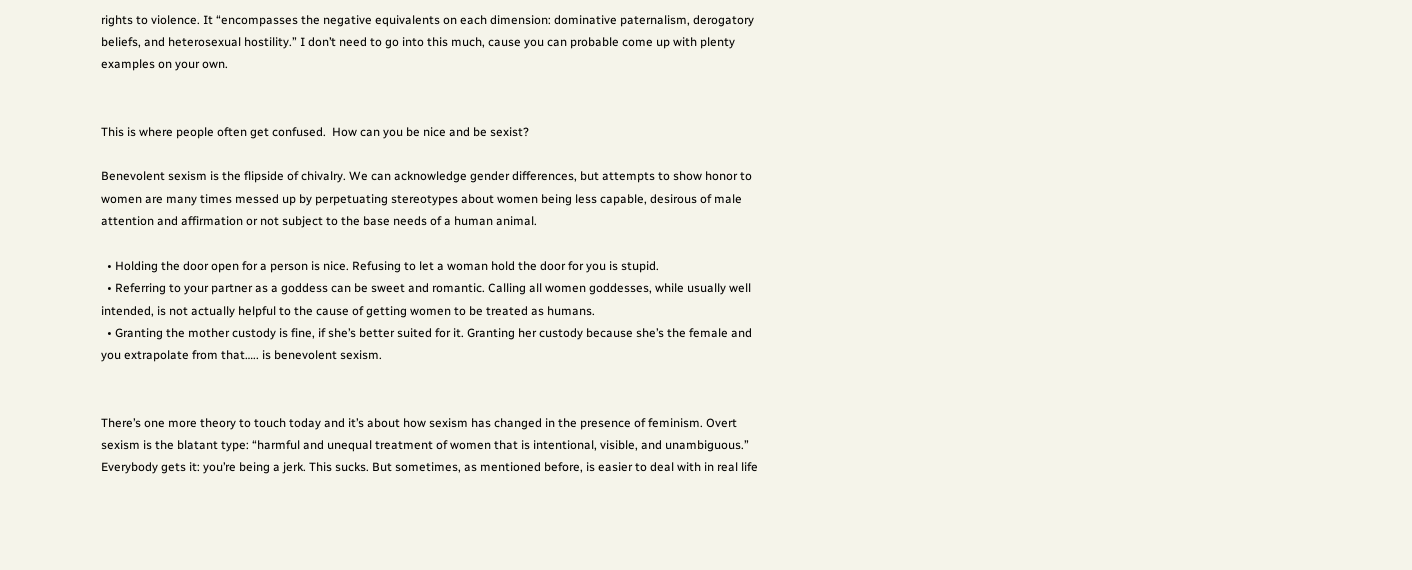rights to violence. It “encompasses the negative equivalents on each dimension: dominative paternalism, derogatory beliefs, and heterosexual hostility.” I don’t need to go into this much, cause you can probable come up with plenty examples on your own.


This is where people often get confused.  How can you be nice and be sexist?

Benevolent sexism is the flipside of chivalry. We can acknowledge gender differences, but attempts to show honor to women are many times messed up by perpetuating stereotypes about women being less capable, desirous of male attention and affirmation or not subject to the base needs of a human animal.

  • Holding the door open for a person is nice. Refusing to let a woman hold the door for you is stupid.
  • Referring to your partner as a goddess can be sweet and romantic. Calling all women goddesses, while usually well intended, is not actually helpful to the cause of getting women to be treated as humans.
  • Granting the mother custody is fine, if she’s better suited for it. Granting her custody because she’s the female and you extrapolate from that….. is benevolent sexism.


There’s one more theory to touch today and it’s about how sexism has changed in the presence of feminism. Overt sexism is the blatant type: “harmful and unequal treatment of women that is intentional, visible, and unambiguous.” Everybody gets it: you’re being a jerk. This sucks. But sometimes, as mentioned before, is easier to deal with in real life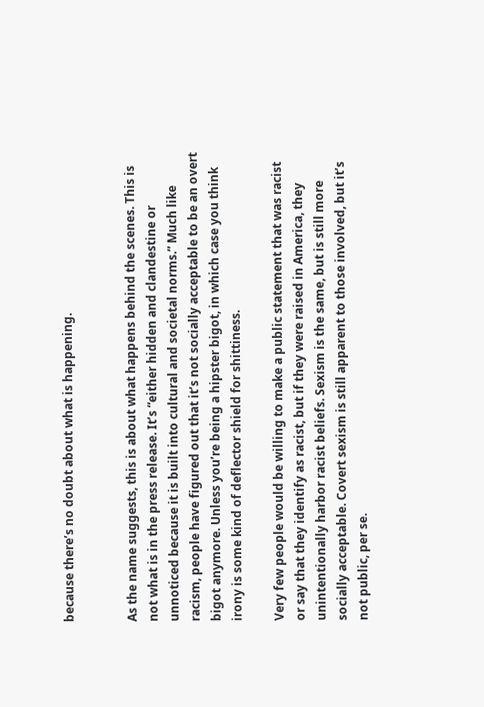because there’s no doubt about what is happening.


As the name suggests, this is about what happens behind the scenes. This is not what is in the press release. It’s “either hidden and clandestine or unnoticed because it is built into cultural and societal norms.” Much like racism, people have figured out that it’s not socially acceptable to be an overt bigot anymore. Unless you’re being a hipster bigot, in which case you think irony is some kind of deflector shield for shittiness.

Very few people would be willing to make a public statement that was racist or say that they identify as racist, but if they were raised in America, they unintentionally harbor racist beliefs. Sexism is the same, but is still more socially acceptable. Covert sexism is still apparent to those involved, but it’s not public, per se.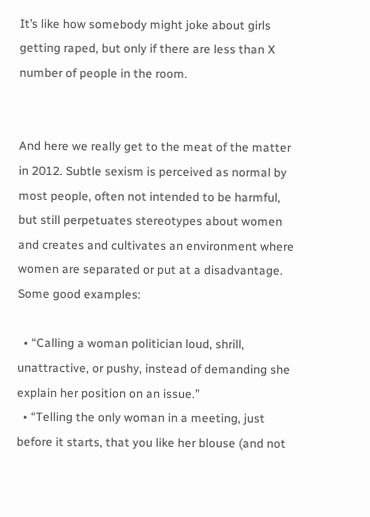It’s like how somebody might joke about girls getting raped, but only if there are less than X number of people in the room.


And here we really get to the meat of the matter in 2012. Subtle sexism is perceived as normal by most people, often not intended to be harmful, but still perpetuates stereotypes about women and creates and cultivates an environment where women are separated or put at a disadvantage.  Some good examples:

  • “Calling a woman politician loud, shrill, unattractive, or pushy, instead of demanding she explain her position on an issue.”
  • “Telling the only woman in a meeting, just before it starts, that you like her blouse (and not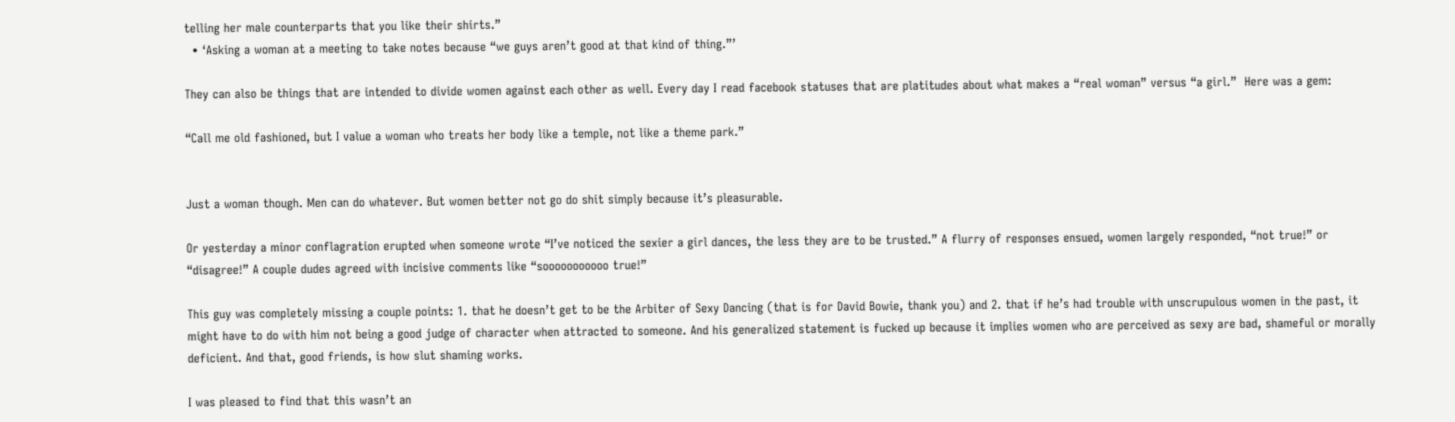telling her male counterparts that you like their shirts.”
  • ‘Asking a woman at a meeting to take notes because “we guys aren’t good at that kind of thing.”’

They can also be things that are intended to divide women against each other as well. Every day I read facebook statuses that are platitudes about what makes a “real woman” versus “a girl.”  Here was a gem:

“Call me old fashioned, but I value a woman who treats her body like a temple, not like a theme park.”


Just a woman though. Men can do whatever. But women better not go do shit simply because it’s pleasurable.

Or yesterday a minor conflagration erupted when someone wrote “I’ve noticed the sexier a girl dances, the less they are to be trusted.” A flurry of responses ensued, women largely responded, “not true!” or “disagree!” A couple dudes agreed with incisive comments like “sooooooooooo true!”

This guy was completely missing a couple points: 1. that he doesn’t get to be the Arbiter of Sexy Dancing (that is for David Bowie, thank you) and 2. that if he’s had trouble with unscrupulous women in the past, it might have to do with him not being a good judge of character when attracted to someone. And his generalized statement is fucked up because it implies women who are perceived as sexy are bad, shameful or morally deficient. And that, good friends, is how slut shaming works.

I was pleased to find that this wasn’t an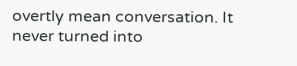overtly mean conversation. It never turned into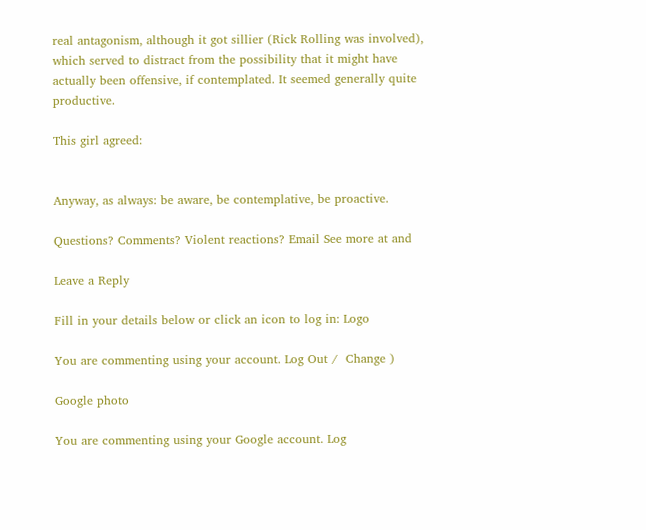real antagonism, although it got sillier (Rick Rolling was involved), which served to distract from the possibility that it might have actually been offensive, if contemplated. It seemed generally quite productive.

This girl agreed:


Anyway, as always: be aware, be contemplative, be proactive.

Questions? Comments? Violent reactions? Email See more at and

Leave a Reply

Fill in your details below or click an icon to log in: Logo

You are commenting using your account. Log Out /  Change )

Google photo

You are commenting using your Google account. Log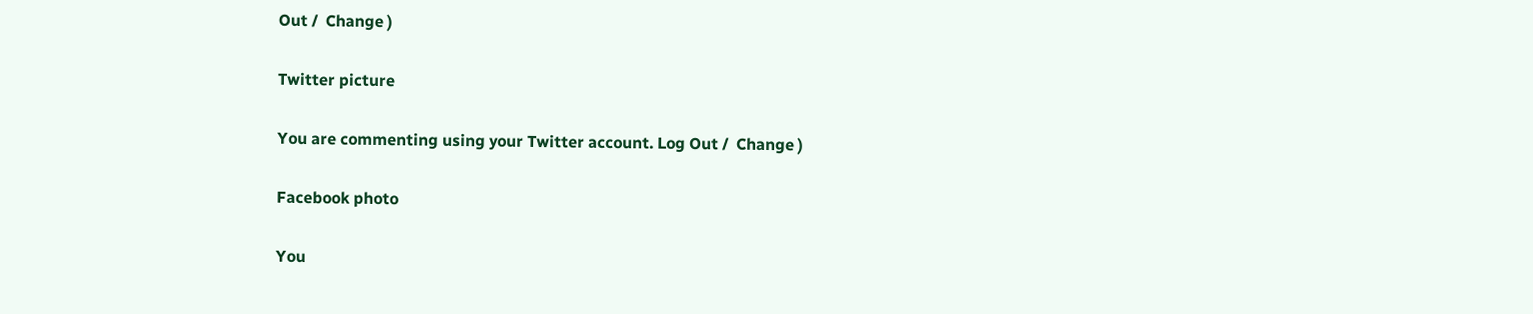Out /  Change )

Twitter picture

You are commenting using your Twitter account. Log Out /  Change )

Facebook photo

You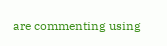are commenting using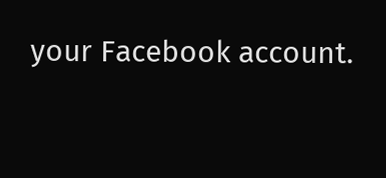your Facebook account.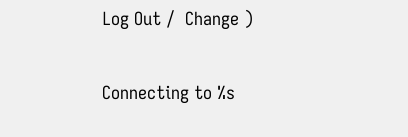Log Out /  Change )

Connecting to %s